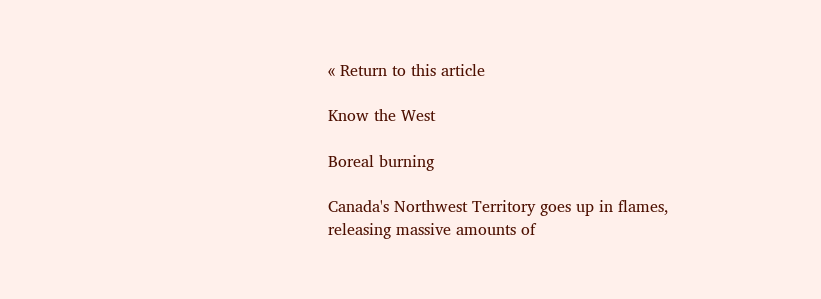« Return to this article

Know the West

Boreal burning

Canada's Northwest Territory goes up in flames, releasing massive amounts of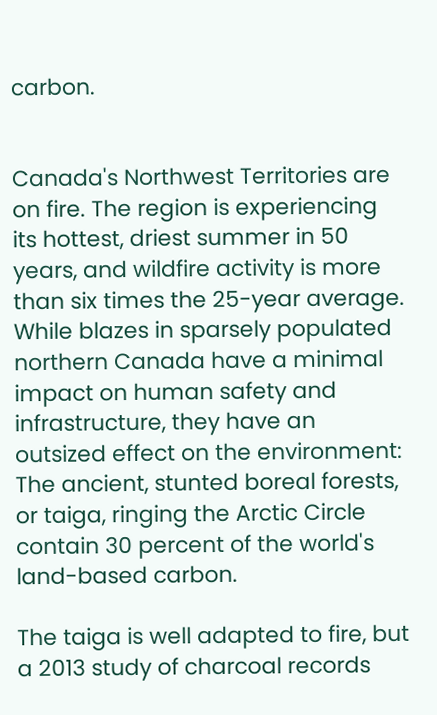carbon.


Canada's Northwest Territories are on fire. The region is experiencing its hottest, driest summer in 50 years, and wildfire activity is more than six times the 25-year average. While blazes in sparsely populated northern Canada have a minimal impact on human safety and infrastructure, they have an outsized effect on the environment: The ancient, stunted boreal forests, or taiga, ringing the Arctic Circle contain 30 percent of the world's land-based carbon.

The taiga is well adapted to fire, but a 2013 study of charcoal records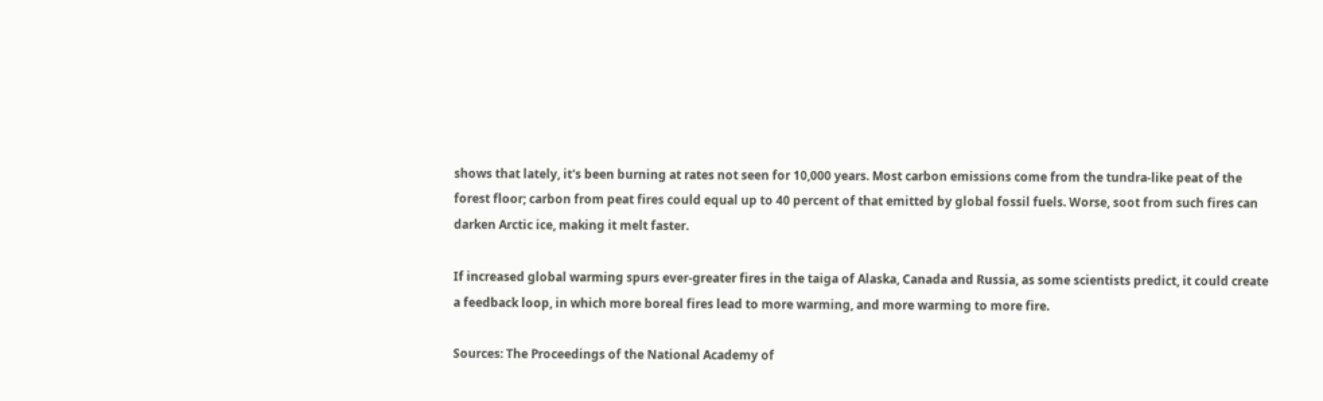shows that lately, it's been burning at rates not seen for 10,000 years. Most carbon emissions come from the tundra-like peat of the forest floor; carbon from peat fires could equal up to 40 percent of that emitted by global fossil fuels. Worse, soot from such fires can darken Arctic ice, making it melt faster.

If increased global warming spurs ever-greater fires in the taiga of Alaska, Canada and Russia, as some scientists predict, it could create a feedback loop, in which more boreal fires lead to more warming, and more warming to more fire.

Sources: The Proceedings of the National Academy of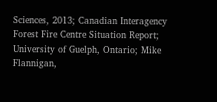Sciences, 2013; Canadian Interagency Forest Fire Centre Situation Report; University of Guelph, Ontario; Mike Flannigan,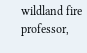wildland fire professor,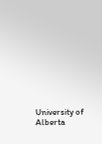University of Alberta